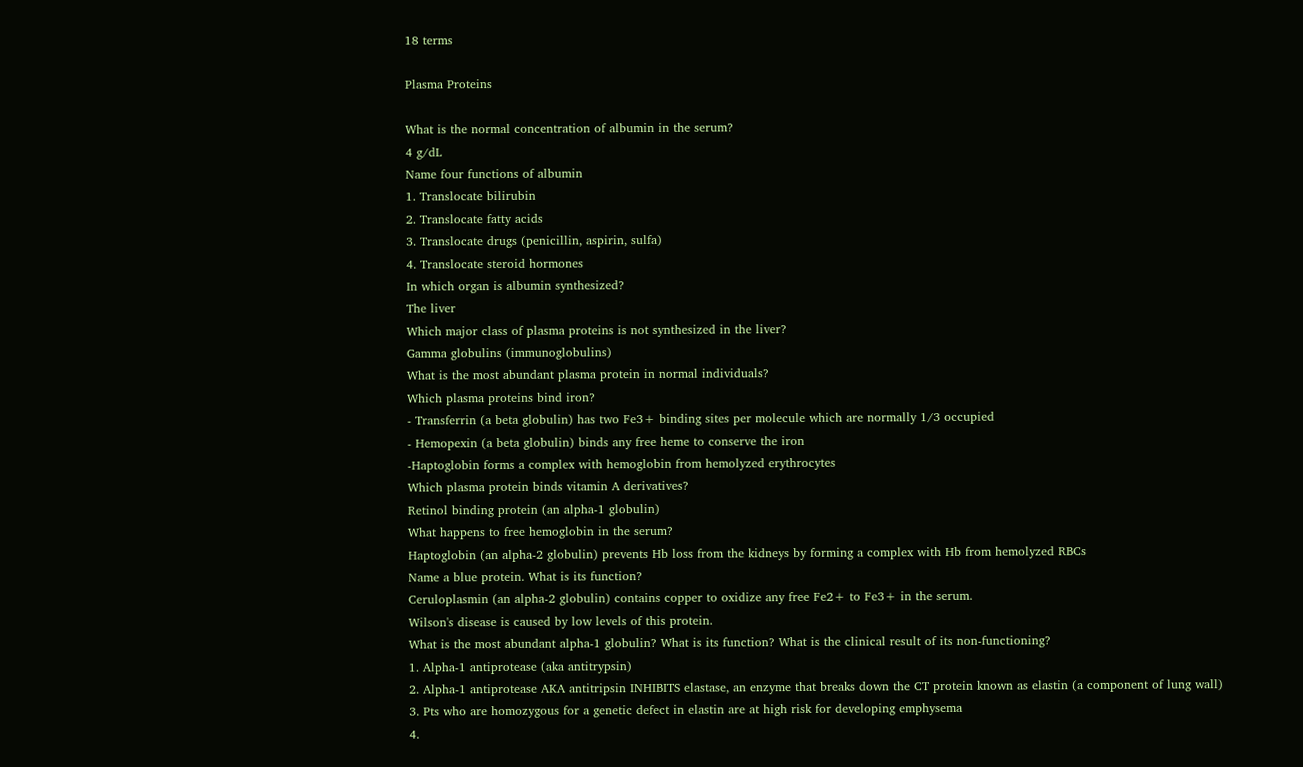18 terms

Plasma Proteins

What is the normal concentration of albumin in the serum?
4 g/dL
Name four functions of albumin
1. Translocate bilirubin
2. Translocate fatty acids
3. Translocate drugs (penicillin, aspirin, sulfa)
4. Translocate steroid hormones
In which organ is albumin synthesized?
The liver
Which major class of plasma proteins is not synthesized in the liver?
Gamma globulins (immunoglobulins)
What is the most abundant plasma protein in normal individuals?
Which plasma proteins bind iron?
- Transferrin (a beta globulin) has two Fe3+ binding sites per molecule which are normally 1/3 occupied
- Hemopexin (a beta globulin) binds any free heme to conserve the iron
-Haptoglobin forms a complex with hemoglobin from hemolyzed erythrocytes
Which plasma protein binds vitamin A derivatives?
Retinol binding protein (an alpha-1 globulin)
What happens to free hemoglobin in the serum?
Haptoglobin (an alpha-2 globulin) prevents Hb loss from the kidneys by forming a complex with Hb from hemolyzed RBCs
Name a blue protein. What is its function?
Ceruloplasmin (an alpha-2 globulin) contains copper to oxidize any free Fe2+ to Fe3+ in the serum.
Wilson's disease is caused by low levels of this protein.
What is the most abundant alpha-1 globulin? What is its function? What is the clinical result of its non-functioning?
1. Alpha-1 antiprotease (aka antitrypsin)
2. Alpha-1 antiprotease AKA antitripsin INHIBITS elastase, an enzyme that breaks down the CT protein known as elastin (a component of lung wall)
3. Pts who are homozygous for a genetic defect in elastin are at high risk for developing emphysema
4.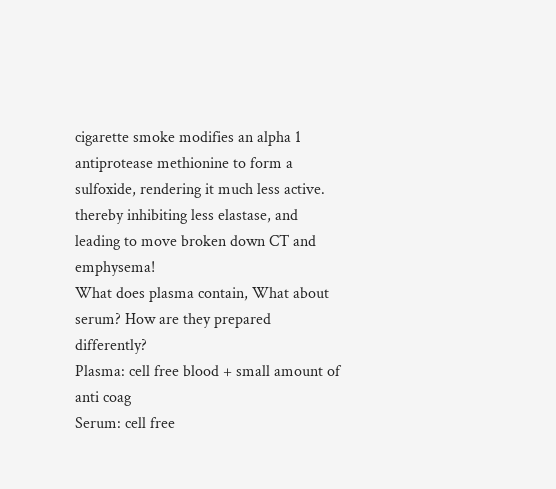cigarette smoke modifies an alpha 1 antiprotease methionine to form a sulfoxide, rendering it much less active. thereby inhibiting less elastase, and leading to move broken down CT and emphysema!
What does plasma contain, What about serum? How are they prepared differently?
Plasma: cell free blood + small amount of anti coag
Serum: cell free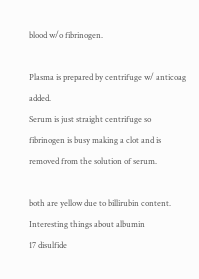blood w/o fibrinogen.

Plasma is prepared by centrifuge w/ anticoag added.
Serum is just straight centrifuge so fibrinogen is busy making a clot and is removed from the solution of serum.

both are yellow due to billirubin content.
Interesting things about albumin
17 disulfide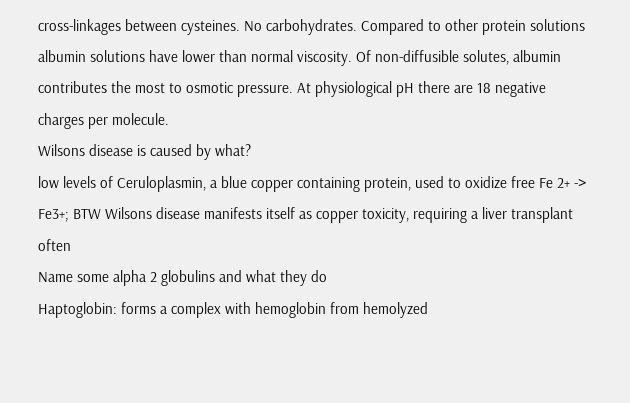cross-linkages between cysteines. No carbohydrates. Compared to other protein solutions albumin solutions have lower than normal viscosity. Of non-diffusible solutes, albumin contributes the most to osmotic pressure. At physiological pH there are 18 negative charges per molecule.
Wilsons disease is caused by what?
low levels of Ceruloplasmin, a blue copper containing protein, used to oxidize free Fe 2+ -> Fe3+; BTW Wilsons disease manifests itself as copper toxicity, requiring a liver transplant often
Name some alpha 2 globulins and what they do
Haptoglobin: forms a complex with hemoglobin from hemolyzed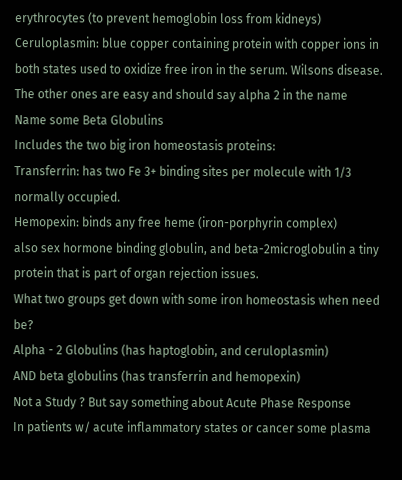erythrocytes (to prevent hemoglobin loss from kidneys)
Ceruloplasmin: blue copper containing protein with copper ions in both states used to oxidize free iron in the serum. Wilsons disease.
The other ones are easy and should say alpha 2 in the name
Name some Beta Globulins
Includes the two big iron homeostasis proteins:
Transferrin: has two Fe 3+ binding sites per molecule with 1/3 normally occupied.
Hemopexin: binds any free heme (iron-porphyrin complex)
also sex hormone binding globulin, and beta-2microglobulin a tiny protein that is part of organ rejection issues.
What two groups get down with some iron homeostasis when need be?
Alpha - 2 Globulins (has haptoglobin, and ceruloplasmin)
AND beta globulins (has transferrin and hemopexin)
Not a Study ? But say something about Acute Phase Response
In patients w/ acute inflammatory states or cancer some plasma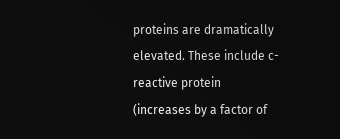proteins are dramatically elevated. These include c- reactive protein (increases by a factor of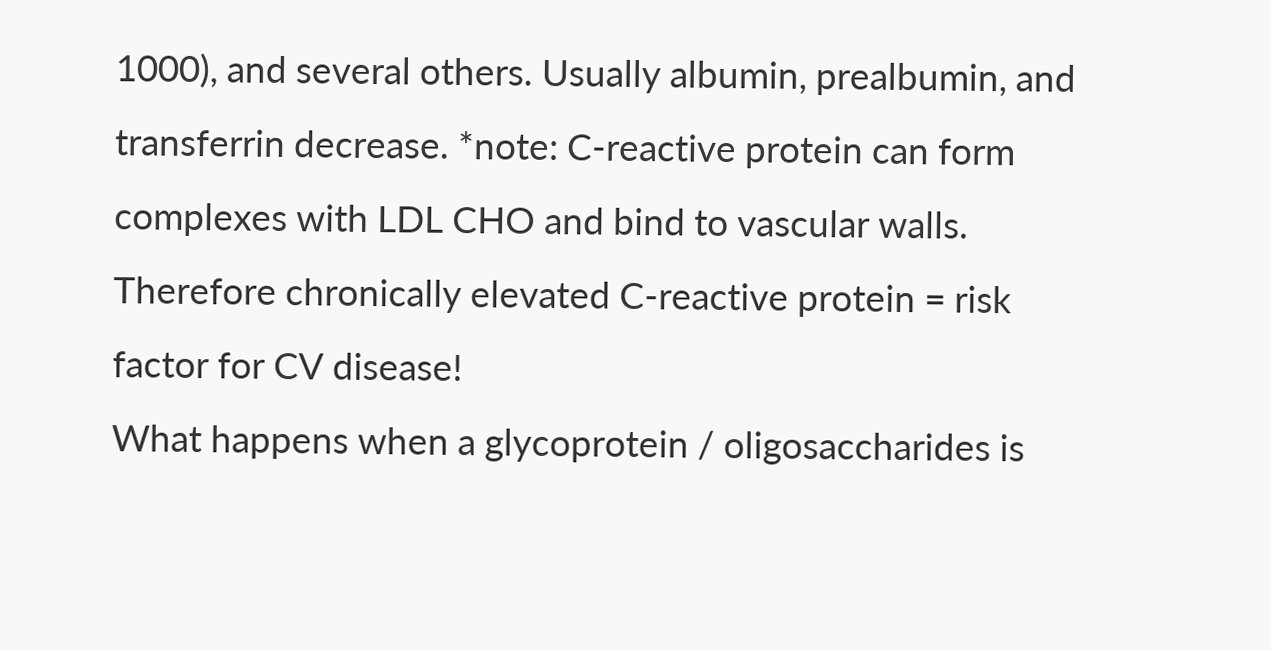1000), and several others. Usually albumin, prealbumin, and transferrin decrease. *note: C-reactive protein can form complexes with LDL CHO and bind to vascular walls. Therefore chronically elevated C-reactive protein = risk factor for CV disease!
What happens when a glycoprotein / oligosaccharides is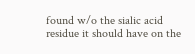found w/o the sialic acid residue it should have on the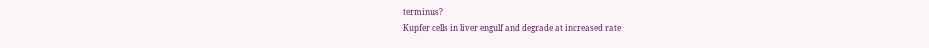terminus?
Kupfer cells in liver engulf and degrade at increased rate